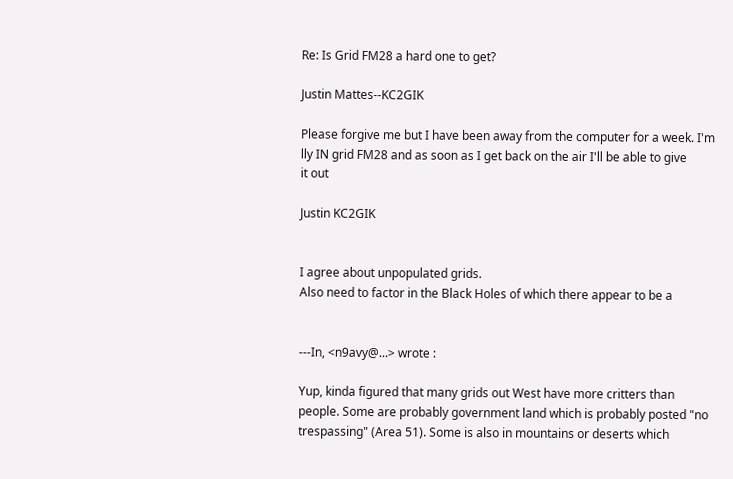Re: Is Grid FM28 a hard one to get?

Justin Mattes--KC2GIK

Please forgive me but I have been away from the computer for a week. I'm
lly IN grid FM28 and as soon as I get back on the air I'll be able to give
it out

Justin KC2GIK


I agree about unpopulated grids.
Also need to factor in the Black Holes of which there appear to be a


---In, <n9avy@...> wrote :

Yup, kinda figured that many grids out West have more critters than
people. Some are probably government land which is probably posted "no
trespassing" (Area 51). Some is also in mountains or deserts which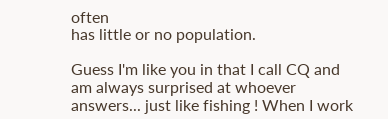often
has little or no population.

Guess I'm like you in that I call CQ and am always surprised at whoever
answers... just like fishing ! When I work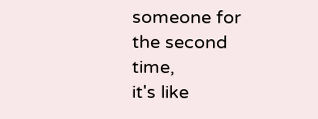someone for the second time,
it's like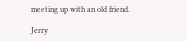meeting up with an old friend.

Jerry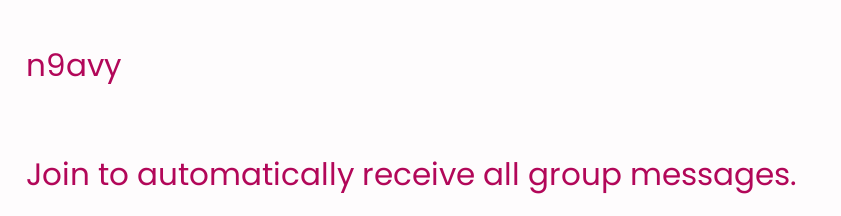n9avy

Join to automatically receive all group messages.